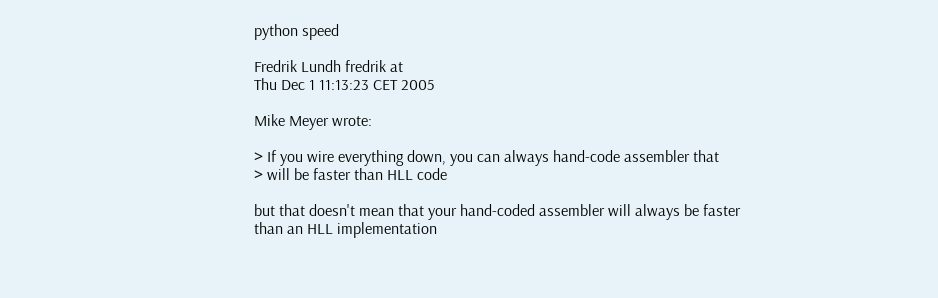python speed

Fredrik Lundh fredrik at
Thu Dec 1 11:13:23 CET 2005

Mike Meyer wrote:

> If you wire everything down, you can always hand-code assembler that
> will be faster than HLL code

but that doesn't mean that your hand-coded assembler will always be faster
than an HLL implementation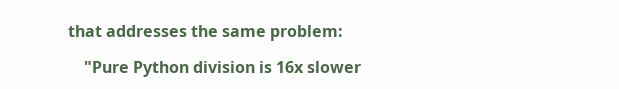that addresses the same problem:

    "Pure Python division is 16x slower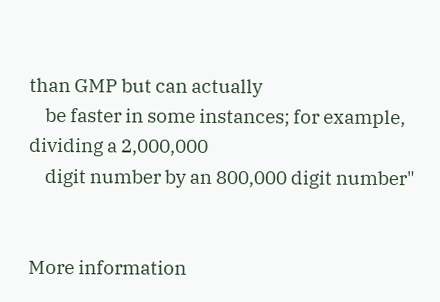than GMP but can actually
    be faster in some instances; for example, dividing a 2,000,000
    digit number by an 800,000 digit number"


More information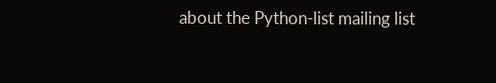about the Python-list mailing list